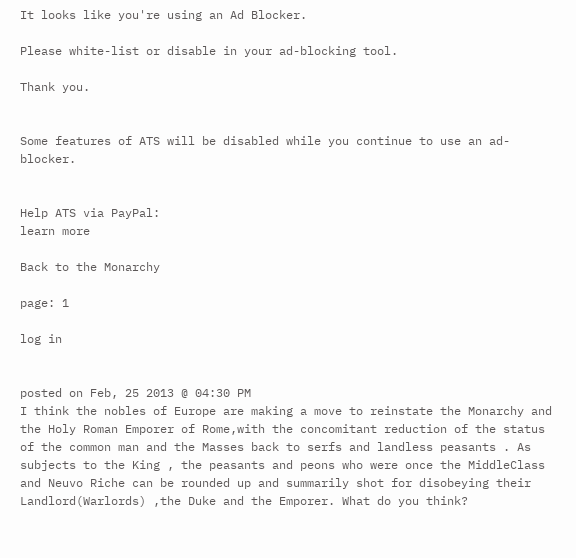It looks like you're using an Ad Blocker.

Please white-list or disable in your ad-blocking tool.

Thank you.


Some features of ATS will be disabled while you continue to use an ad-blocker.


Help ATS via PayPal:
learn more

Back to the Monarchy

page: 1

log in


posted on Feb, 25 2013 @ 04:30 PM
I think the nobles of Europe are making a move to reinstate the Monarchy and the Holy Roman Emporer of Rome,with the concomitant reduction of the status of the common man and the Masses back to serfs and landless peasants . As subjects to the King , the peasants and peons who were once the MiddleClass and Neuvo Riche can be rounded up and summarily shot for disobeying their Landlord(Warlords) ,the Duke and the Emporer. What do you think?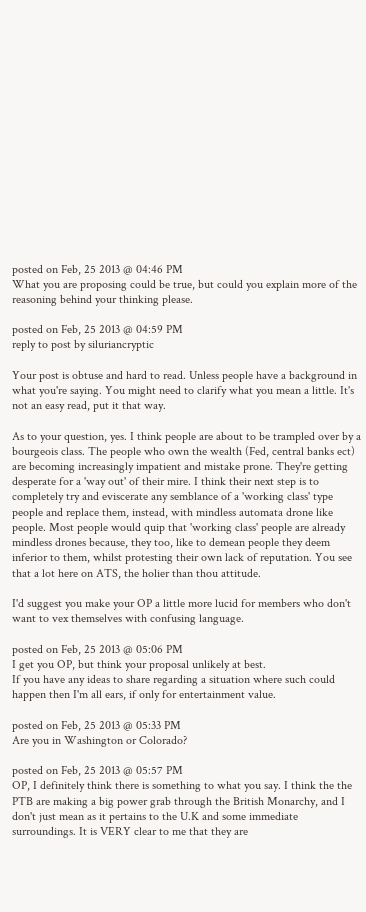posted on Feb, 25 2013 @ 04:46 PM
What you are proposing could be true, but could you explain more of the reasoning behind your thinking please.

posted on Feb, 25 2013 @ 04:59 PM
reply to post by siluriancryptic

Your post is obtuse and hard to read. Unless people have a background in what you're saying. You might need to clarify what you mean a little. It's not an easy read, put it that way.

As to your question, yes. I think people are about to be trampled over by a bourgeois class. The people who own the wealth (Fed, central banks ect) are becoming increasingly impatient and mistake prone. They're getting desperate for a 'way out' of their mire. I think their next step is to completely try and eviscerate any semblance of a 'working class' type people and replace them, instead, with mindless automata drone like people. Most people would quip that 'working class' people are already mindless drones because, they too, like to demean people they deem inferior to them, whilst protesting their own lack of reputation. You see that a lot here on ATS, the holier than thou attitude.

I'd suggest you make your OP a little more lucid for members who don't want to vex themselves with confusing language.

posted on Feb, 25 2013 @ 05:06 PM
I get you OP, but think your proposal unlikely at best.
If you have any ideas to share regarding a situation where such could happen then I'm all ears, if only for entertainment value.

posted on Feb, 25 2013 @ 05:33 PM
Are you in Washington or Colorado?

posted on Feb, 25 2013 @ 05:57 PM
OP, I definitely think there is something to what you say. I think the the PTB are making a big power grab through the British Monarchy, and I don't just mean as it pertains to the U.K and some immediate surroundings. It is VERY clear to me that they are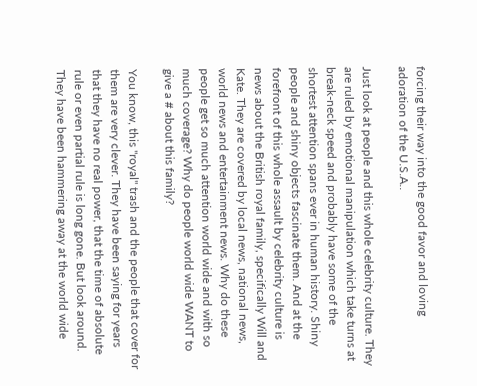forcing their way into the good favor and loving adoration of the U.S.A..

Just look at people and this whole celebrity culture. They are ruled by emotional manipulation which take turns at break-neck speed and probably have some of the shortest attention spans ever in human history. Shiny people and shiny objects fascinate them. And at the forefront of this whole assault by celebrity culture is news about the British royal family, specifically Will and Kate. They are covered by local news, national news, world news and entertainment news. Why do these people get so much attention world wide and with so much coverage? Why do people world wide WANT to give a # about this family?

You know, this "royal" trash and the people that cover for them are very clever. They have been saying for years that they have no real power, that the time of absolute rule or even partial rule is long gone. But look around. They have been hammering away at the world wide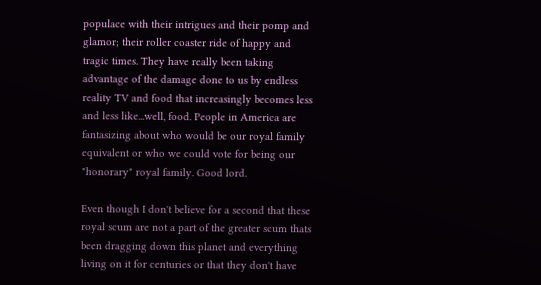populace with their intrigues and their pomp and glamor; their roller coaster ride of happy and tragic times. They have really been taking advantage of the damage done to us by endless reality TV and food that increasingly becomes less and less like...well, food. People in America are fantasizing about who would be our royal family equivalent or who we could vote for being our "honorary" royal family. Good lord.

Even though I don't believe for a second that these royal scum are not a part of the greater scum thats been dragging down this planet and everything living on it for centuries or that they don't have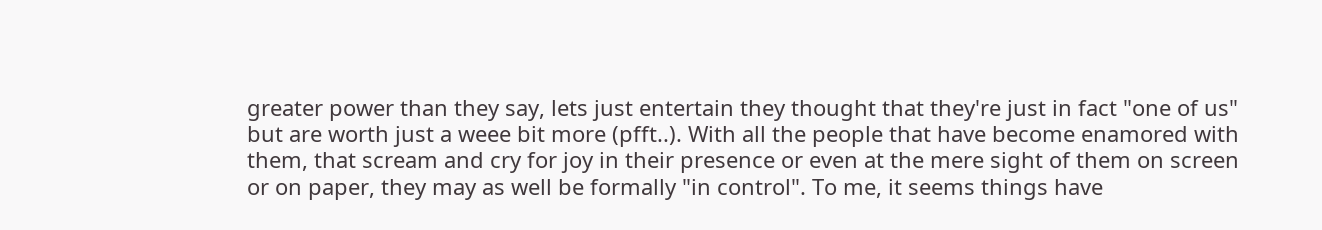greater power than they say, lets just entertain they thought that they're just in fact "one of us" but are worth just a weee bit more (pfft..). With all the people that have become enamored with them, that scream and cry for joy in their presence or even at the mere sight of them on screen or on paper, they may as well be formally "in control". To me, it seems things have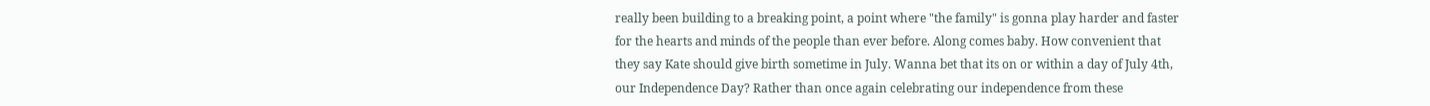really been building to a breaking point, a point where "the family" is gonna play harder and faster for the hearts and minds of the people than ever before. Along comes baby. How convenient that they say Kate should give birth sometime in July. Wanna bet that its on or within a day of July 4th, our Independence Day? Rather than once again celebrating our independence from these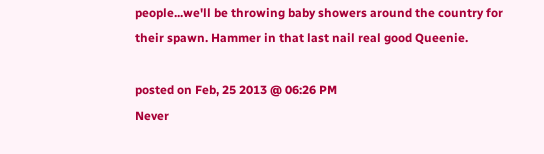people...we'll be throwing baby showers around the country for their spawn. Hammer in that last nail real good Queenie.

posted on Feb, 25 2013 @ 06:26 PM
Never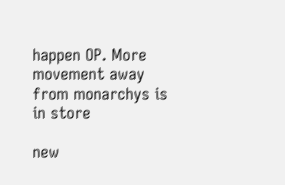happen OP. More movement away from monarchys is in store

new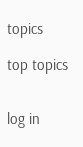topics

top topics


log in